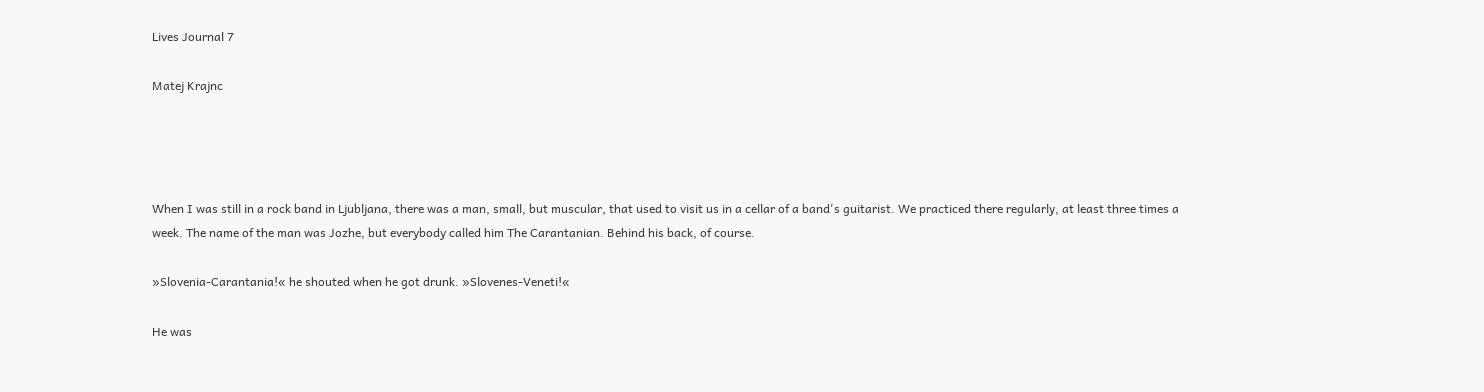Lives Journal 7

Matej Krajnc




When I was still in a rock band in Ljubljana, there was a man, small, but muscular, that used to visit us in a cellar of a band's guitarist. We practiced there regularly, at least three times a week. The name of the man was Jozhe, but everybody called him The Carantanian. Behind his back, of course.

»Slovenia-Carantania!« he shouted when he got drunk. »Slovenes-Veneti!«

He was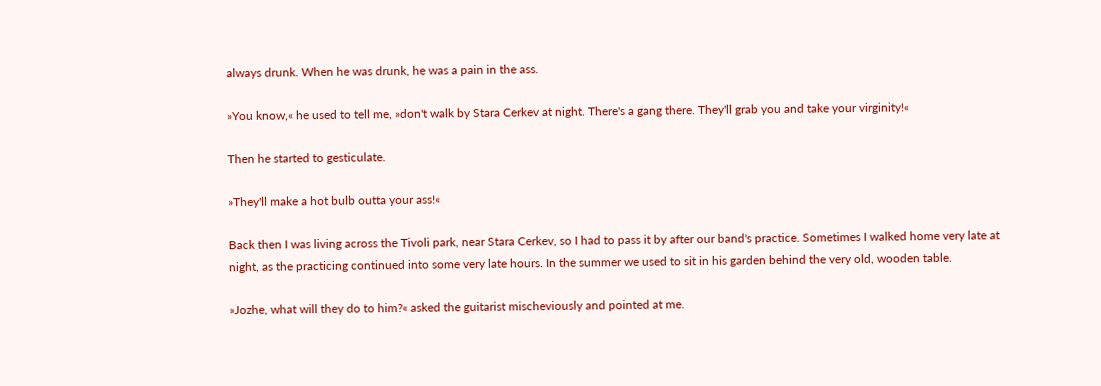always drunk. When he was drunk, he was a pain in the ass.

»You know,« he used to tell me, »don't walk by Stara Cerkev at night. There's a gang there. They'll grab you and take your virginity!«

Then he started to gesticulate.

»They'll make a hot bulb outta your ass!«

Back then I was living across the Tivoli park, near Stara Cerkev, so I had to pass it by after our band's practice. Sometimes I walked home very late at night, as the practicing continued into some very late hours. In the summer we used to sit in his garden behind the very old, wooden table.

»Jozhe, what will they do to him?« asked the guitarist mischeviously and pointed at me.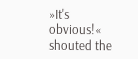»It's obvious!« shouted the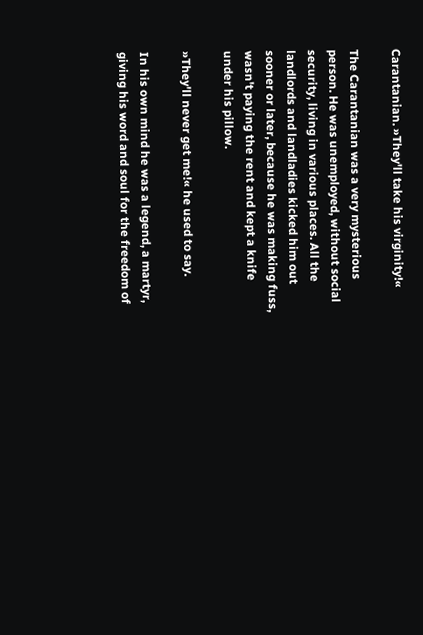Carantanian. »They'll take his virginity!«

The Carantanian was a very mysterious person. He was unemployed, without social security, living in various places. All the landlords and landladies kicked him out sooner or later, because he was making fuss, wasn't paying the rent and kept a knife under his pillow.

»They'll never get me!« he used to say.

In his own mind he was a legend, a martyr, giving his word and soul for the freedom of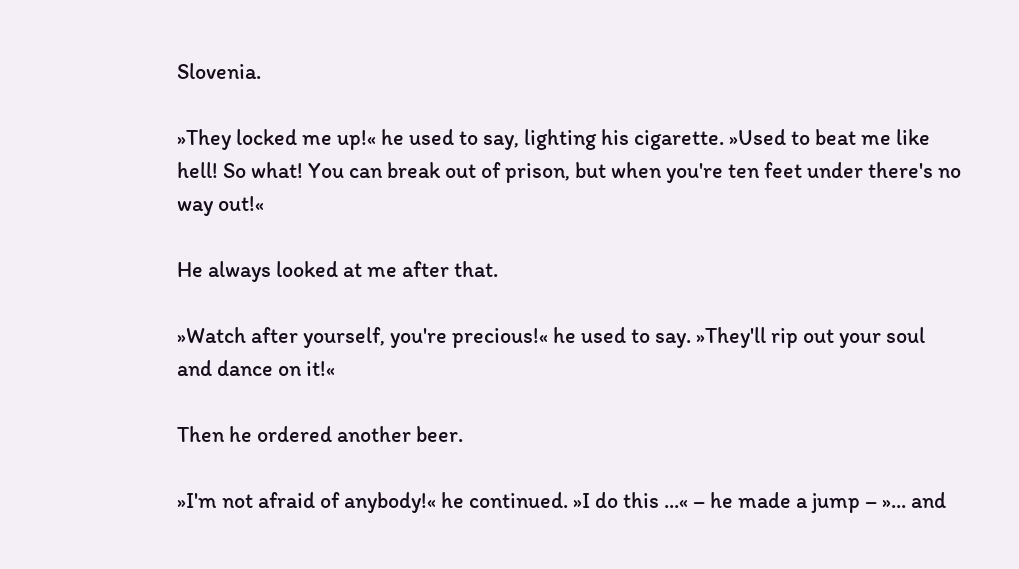Slovenia.

»They locked me up!« he used to say, lighting his cigarette. »Used to beat me like hell! So what! You can break out of prison, but when you're ten feet under there's no way out!«

He always looked at me after that.

»Watch after yourself, you're precious!« he used to say. »They'll rip out your soul and dance on it!«

Then he ordered another beer.

»I'm not afraid of anybody!« he continued. »I do this ...« – he made a jump – »... and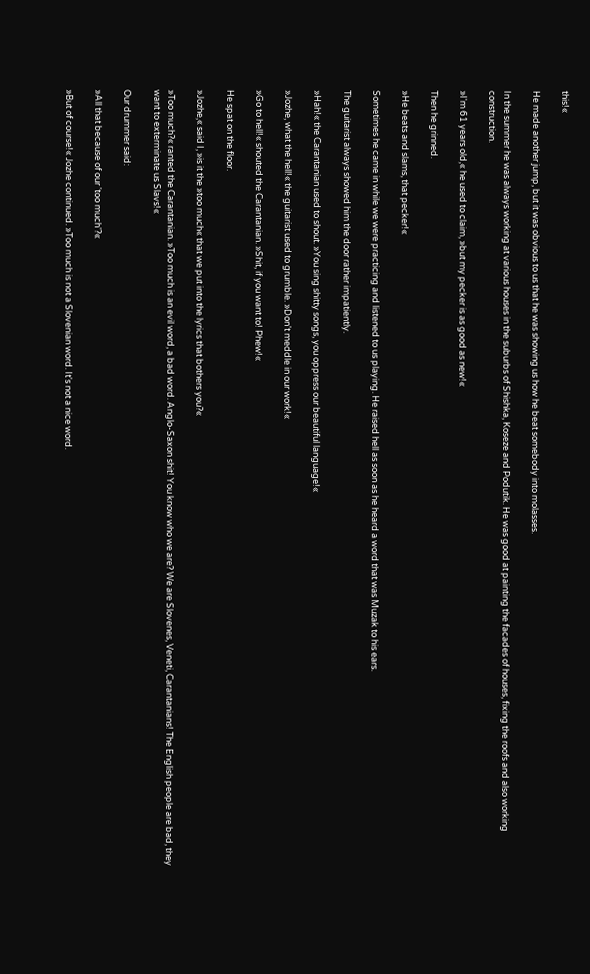this!«

He made another jump, but it was obvious to us that he was showing us how he beat somebody into molasses.

In the summer he was always working at various houses in the suburbs of Shishka, Koseze and Podutik. He was good at painting the facades of houses, fixing the roofs and also working construction.

»I'm 61 years old,« he used to claim, »but my pecker is as good as new!«

Then he grinned.

»He beats and slams, that pecker!«

Sometimes he came in while we were practicing and listened to us playing. He raised hell as soon as he heard a word that was Muzak to his ears.

The guitarist always showed him the door rather impatiently.

»Hah!« the Carantanian used to shout. »You sing shitty songs, you oppress our beautiful language!«

»Jozhe, what the hell!« the guitarist used to grumble. »Don't meddle in our work!«

»Go to hell!« shouted the Carantanian. »Shit, if you want to! Phew!«

He spat on the floor.

»Jozhe,« said I, »is it the »too much« that we put into the lyrics that bothers you?«

»Too much?« ranted the Carantanian. »Too much is an evil word, a bad word. Anglo-Saxon shit! You know who we are? We are Slovenes, Veneti, Carantanians! The English people are bad, they want to exterminate us Slavs!«

Our drummer said:

»All that because of our 'too much'?«

»But of course!« Jozhe continued. »Too much is not a Slovenian word. It's not a nice word.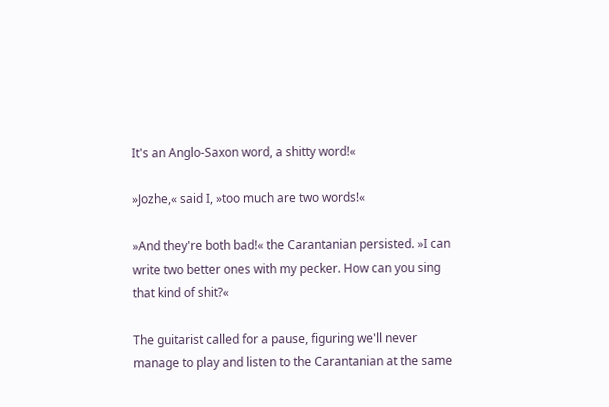It's an Anglo-Saxon word, a shitty word!«

»Jozhe,« said I, »too much are two words!«

»And they're both bad!« the Carantanian persisted. »I can write two better ones with my pecker. How can you sing that kind of shit?«

The guitarist called for a pause, figuring we'll never manage to play and listen to the Carantanian at the same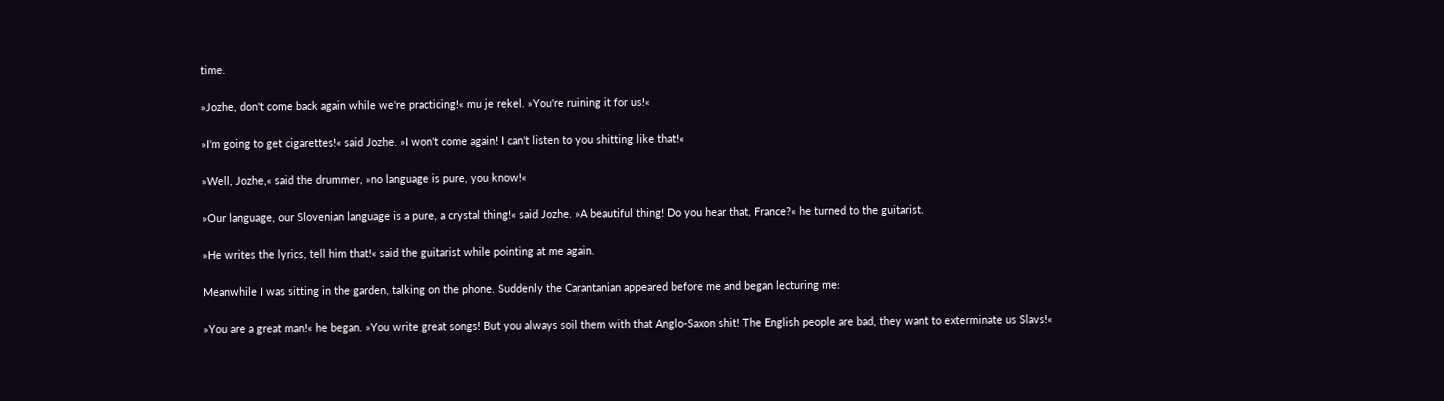time.

»Jozhe, don't come back again while we're practicing!« mu je rekel. »You're ruining it for us!«

»I'm going to get cigarettes!« said Jozhe. »I won't come again! I can't listen to you shitting like that!«

»Well, Jozhe,« said the drummer, »no language is pure, you know!«

»Our language, our Slovenian language is a pure, a crystal thing!« said Jozhe. »A beautiful thing! Do you hear that, France?« he turned to the guitarist.

»He writes the lyrics, tell him that!« said the guitarist while pointing at me again.

Meanwhile I was sitting in the garden, talking on the phone. Suddenly the Carantanian appeared before me and began lecturing me:

»You are a great man!« he began. »You write great songs! But you always soil them with that Anglo-Saxon shit! The English people are bad, they want to exterminate us Slavs!«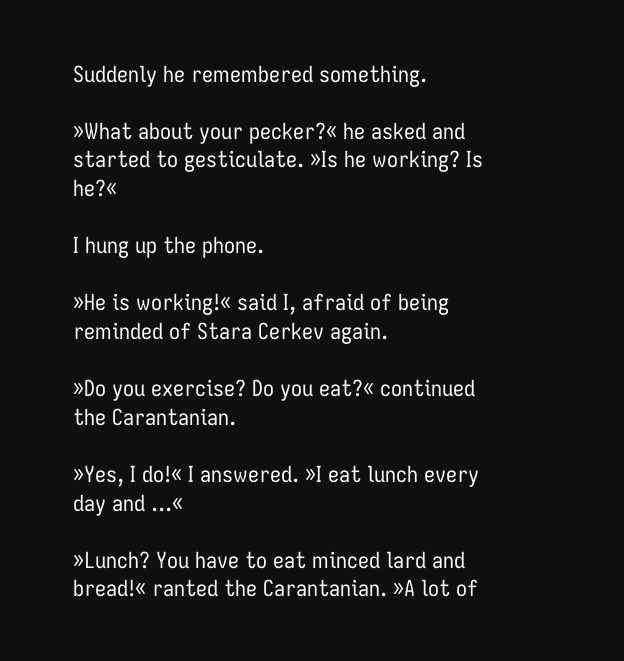Suddenly he remembered something.

»What about your pecker?« he asked and started to gesticulate. »Is he working? Is he?«

I hung up the phone.

»He is working!« said I, afraid of being reminded of Stara Cerkev again.

»Do you exercise? Do you eat?« continued the Carantanian.

»Yes, I do!« I answered. »I eat lunch every day and ...«

»Lunch? You have to eat minced lard and bread!« ranted the Carantanian. »A lot of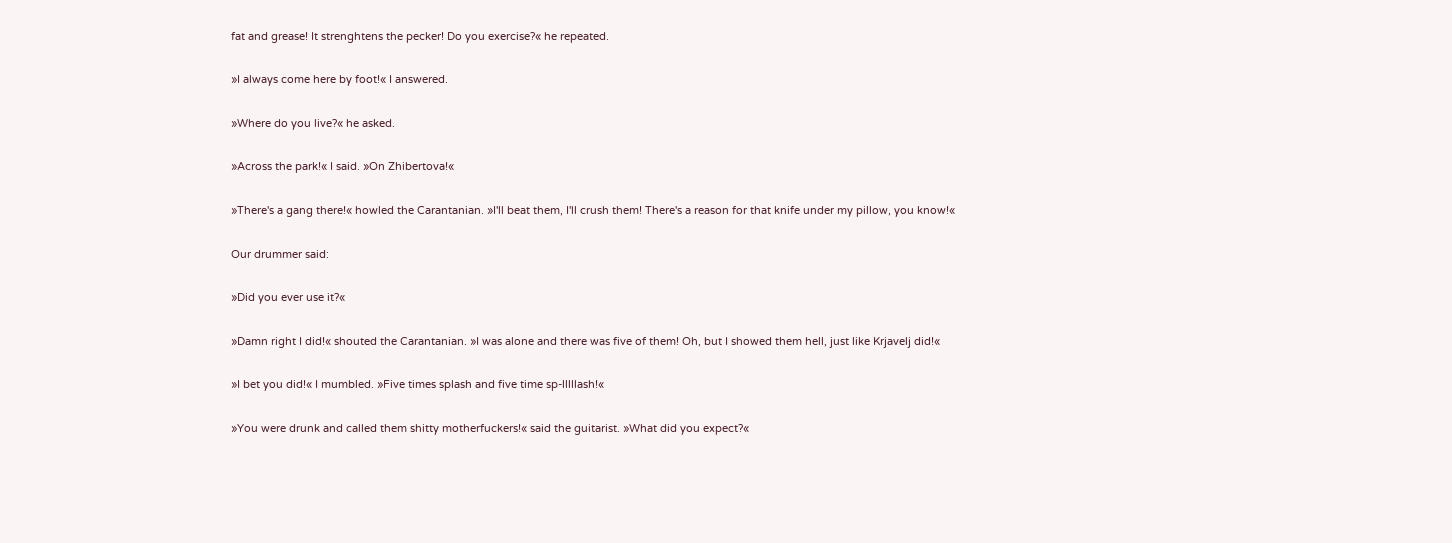fat and grease! It strenghtens the pecker! Do you exercise?« he repeated.

»I always come here by foot!« I answered.

»Where do you live?« he asked.

»Across the park!« I said. »On Zhibertova!«

»There's a gang there!« howled the Carantanian. »I'll beat them, I'll crush them! There's a reason for that knife under my pillow, you know!«

Our drummer said:

»Did you ever use it?«

»Damn right I did!« shouted the Carantanian. »I was alone and there was five of them! Oh, but I showed them hell, just like Krjavelj did!«

»I bet you did!« I mumbled. »Five times splash and five time sp-lllllash!«

»You were drunk and called them shitty motherfuckers!« said the guitarist. »What did you expect?«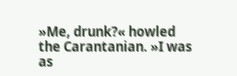»Me, drunk?« howled the Carantanian. »I was as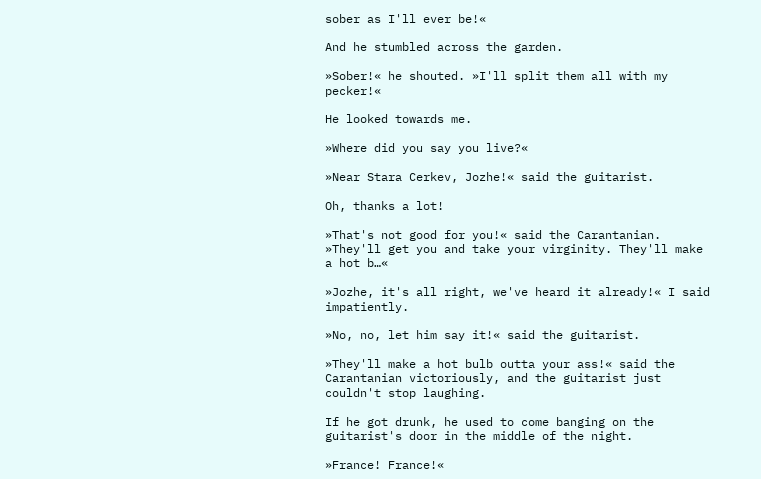sober as I'll ever be!«

And he stumbled across the garden.

»Sober!« he shouted. »I'll split them all with my pecker!«

He looked towards me.

»Where did you say you live?«

»Near Stara Cerkev, Jozhe!« said the guitarist.

Oh, thanks a lot!

»That's not good for you!« said the Carantanian. »They'll get you and take your virginity. They'll make a hot b…«

»Jozhe, it's all right, we've heard it already!« I said impatiently.

»No, no, let him say it!« said the guitarist.

»They'll make a hot bulb outta your ass!« said the Carantanian victoriously, and the guitarist just couldn't stop laughing.

If he got drunk, he used to come banging on the guitarist's door in the middle of the night.

»France! France!«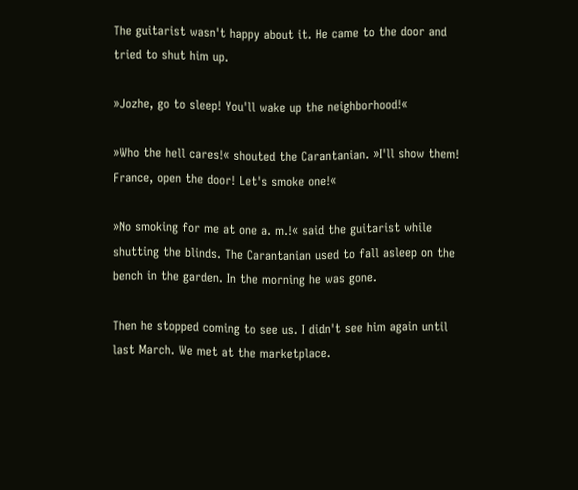The guitarist wasn't happy about it. He came to the door and tried to shut him up.

»Jozhe, go to sleep! You'll wake up the neighborhood!«

»Who the hell cares!« shouted the Carantanian. »I'll show them! France, open the door! Let's smoke one!«

»No smoking for me at one a. m.!« said the guitarist while shutting the blinds. The Carantanian used to fall asleep on the bench in the garden. In the morning he was gone.

Then he stopped coming to see us. I didn't see him again until last March. We met at the marketplace.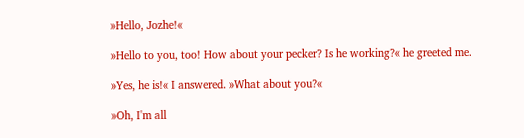»Hello, Jozhe!«

»Hello to you, too! How about your pecker? Is he working?« he greeted me.

»Yes, he is!« I answered. »What about you?«

»Oh, I'm all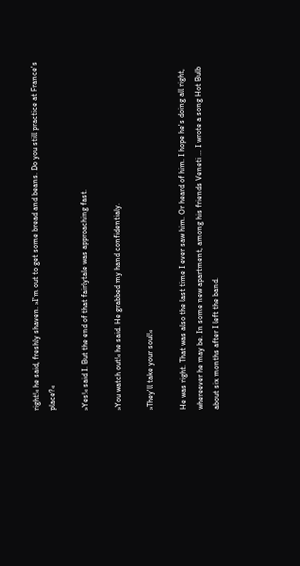right!« he said, freshly shaven. »I'm out to get some bread and beans. Do you still practice at France's place?«

»Yes!« said I. But the end of that fairlytale was approaching fast.

»You watch out!« he said. He grabbed my hand confidentialy.

»They'll take your soul!«

He was right. That was also the last time I ever saw him. Or heard of him. I hope he's doing all right, whereever he may be. In some new apartment, among his friends Veneti … I wrote a song Hot Bulb about six months after I left the band.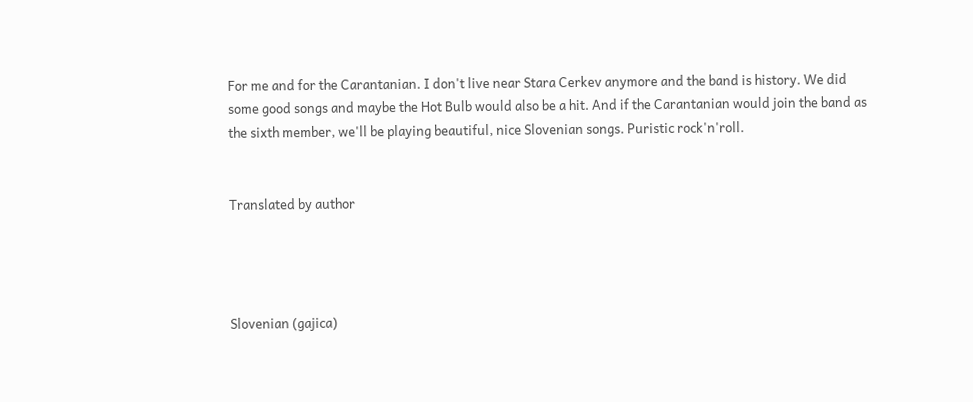For me and for the Carantanian. I don't live near Stara Cerkev anymore and the band is history. We did some good songs and maybe the Hot Bulb would also be a hit. And if the Carantanian would join the band as the sixth member, we'll be playing beautiful, nice Slovenian songs. Puristic rock'n'roll.


Translated by author




Slovenian (gajica)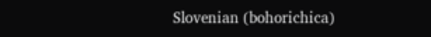Slovenian (bohorichica)